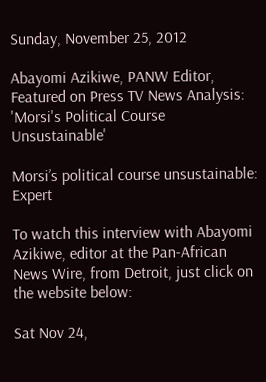Sunday, November 25, 2012

Abayomi Azikiwe, PANW Editor, Featured on Press TV News Analysis: 'Morsi's Political Course Unsustainable'

Morsi’s political course unsustainable: Expert

To watch this interview with Abayomi Azikiwe, editor at the Pan-African News Wire, from Detroit, just click on the website below:

Sat Nov 24,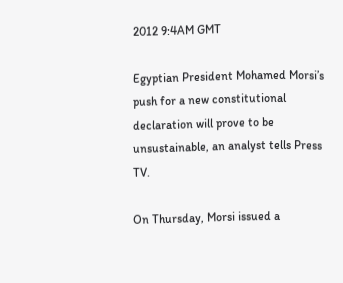2012 9:4AM GMT

Egyptian President Mohamed Morsi’s push for a new constitutional declaration will prove to be unsustainable, an analyst tells Press TV.

On Thursday, Morsi issued a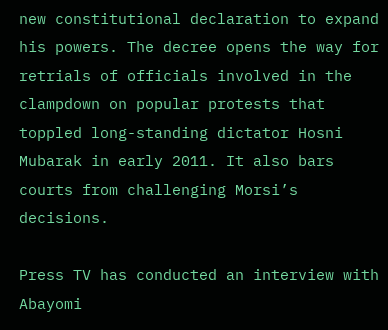new constitutional declaration to expand his powers. The decree opens the way for retrials of officials involved in the clampdown on popular protests that toppled long-standing dictator Hosni Mubarak in early 2011. It also bars courts from challenging Morsi’s decisions.

Press TV has conducted an interview with Abayomi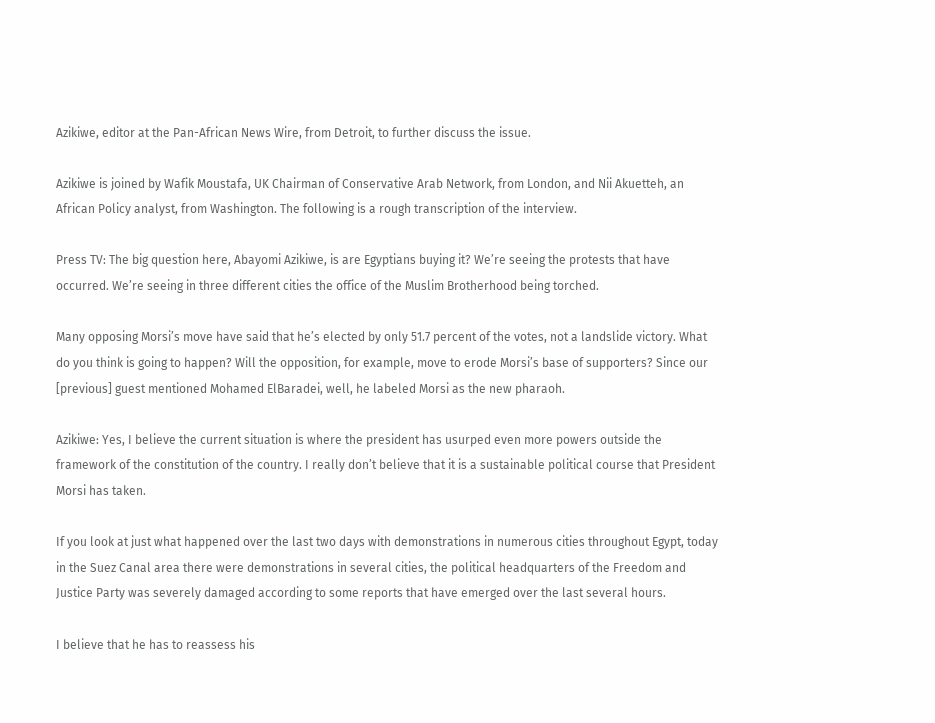Azikiwe, editor at the Pan-African News Wire, from Detroit, to further discuss the issue.

Azikiwe is joined by Wafik Moustafa, UK Chairman of Conservative Arab Network, from London, and Nii Akuetteh, an African Policy analyst, from Washington. The following is a rough transcription of the interview.

Press TV: The big question here, Abayomi Azikiwe, is are Egyptians buying it? We’re seeing the protests that have occurred. We’re seeing in three different cities the office of the Muslim Brotherhood being torched.

Many opposing Morsi’s move have said that he’s elected by only 51.7 percent of the votes, not a landslide victory. What do you think is going to happen? Will the opposition, for example, move to erode Morsi’s base of supporters? Since our [previous] guest mentioned Mohamed ElBaradei, well, he labeled Morsi as the new pharaoh.

Azikiwe: Yes, I believe the current situation is where the president has usurped even more powers outside the framework of the constitution of the country. I really don’t believe that it is a sustainable political course that President Morsi has taken.

If you look at just what happened over the last two days with demonstrations in numerous cities throughout Egypt, today in the Suez Canal area there were demonstrations in several cities, the political headquarters of the Freedom and Justice Party was severely damaged according to some reports that have emerged over the last several hours.

I believe that he has to reassess his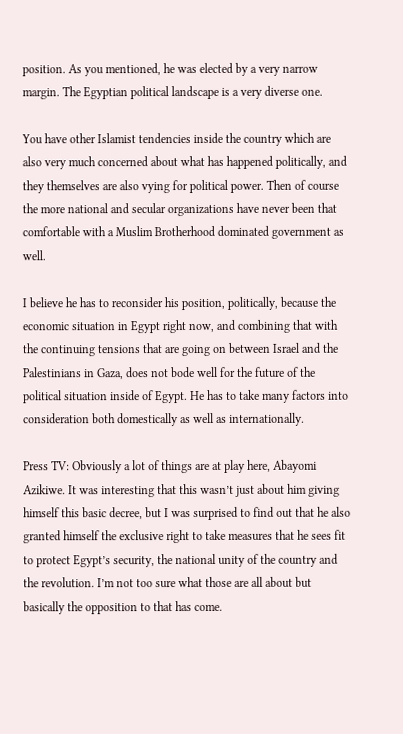position. As you mentioned, he was elected by a very narrow margin. The Egyptian political landscape is a very diverse one.

You have other Islamist tendencies inside the country which are also very much concerned about what has happened politically, and they themselves are also vying for political power. Then of course the more national and secular organizations have never been that comfortable with a Muslim Brotherhood dominated government as well.

I believe he has to reconsider his position, politically, because the economic situation in Egypt right now, and combining that with the continuing tensions that are going on between Israel and the Palestinians in Gaza, does not bode well for the future of the political situation inside of Egypt. He has to take many factors into consideration both domestically as well as internationally.

Press TV: Obviously a lot of things are at play here, Abayomi Azikiwe. It was interesting that this wasn’t just about him giving himself this basic decree, but I was surprised to find out that he also granted himself the exclusive right to take measures that he sees fit to protect Egypt’s security, the national unity of the country and the revolution. I’m not too sure what those are all about but basically the opposition to that has come.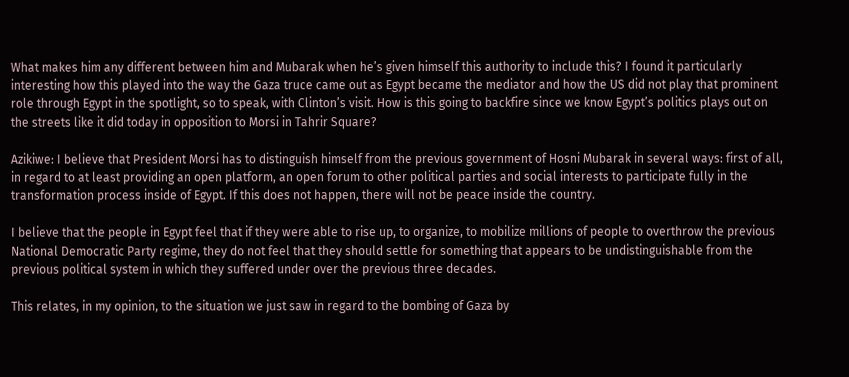What makes him any different between him and Mubarak when he’s given himself this authority to include this? I found it particularly interesting how this played into the way the Gaza truce came out as Egypt became the mediator and how the US did not play that prominent role through Egypt in the spotlight, so to speak, with Clinton’s visit. How is this going to backfire since we know Egypt’s politics plays out on the streets like it did today in opposition to Morsi in Tahrir Square?

Azikiwe: I believe that President Morsi has to distinguish himself from the previous government of Hosni Mubarak in several ways: first of all, in regard to at least providing an open platform, an open forum to other political parties and social interests to participate fully in the transformation process inside of Egypt. If this does not happen, there will not be peace inside the country.

I believe that the people in Egypt feel that if they were able to rise up, to organize, to mobilize millions of people to overthrow the previous National Democratic Party regime, they do not feel that they should settle for something that appears to be undistinguishable from the previous political system in which they suffered under over the previous three decades.

This relates, in my opinion, to the situation we just saw in regard to the bombing of Gaza by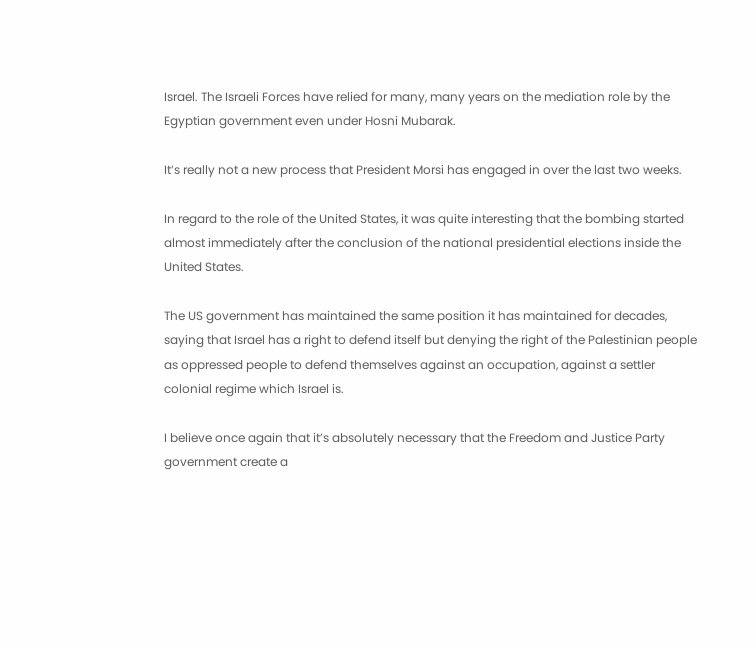Israel. The Israeli Forces have relied for many, many years on the mediation role by the Egyptian government even under Hosni Mubarak.

It’s really not a new process that President Morsi has engaged in over the last two weeks.

In regard to the role of the United States, it was quite interesting that the bombing started almost immediately after the conclusion of the national presidential elections inside the United States.

The US government has maintained the same position it has maintained for decades, saying that Israel has a right to defend itself but denying the right of the Palestinian people as oppressed people to defend themselves against an occupation, against a settler colonial regime which Israel is.

I believe once again that it’s absolutely necessary that the Freedom and Justice Party government create a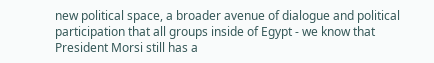new political space, a broader avenue of dialogue and political participation that all groups inside of Egypt - we know that President Morsi still has a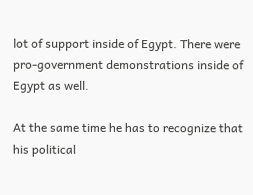lot of support inside of Egypt. There were pro-government demonstrations inside of Egypt as well.

At the same time he has to recognize that his political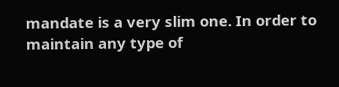mandate is a very slim one. In order to maintain any type of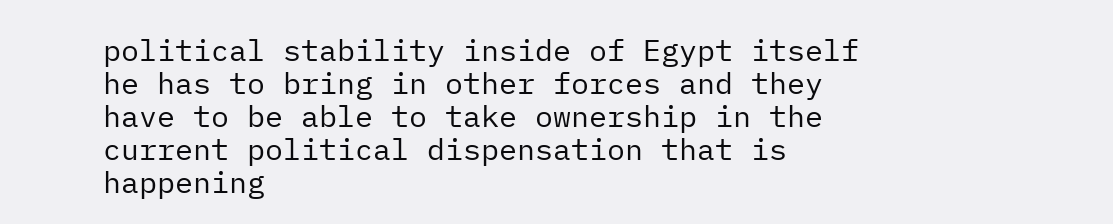political stability inside of Egypt itself he has to bring in other forces and they have to be able to take ownership in the current political dispensation that is happening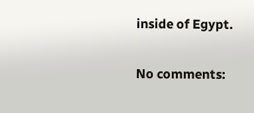inside of Egypt.

No comments: